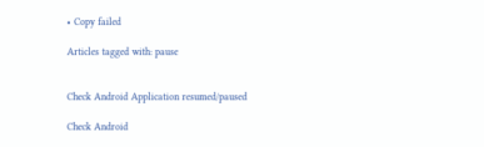• Copy failed

Articles tagged with: pause


Check Android Application resumed/paused

Check Android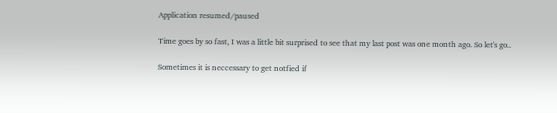Application resumed/paused

Time goes by so fast, I was a little bit surprised to see that my last post was one month ago. So let's go..

Sometimes it is neccessary to get notfied if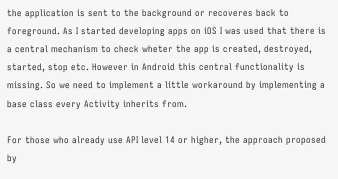the application is sent to the background or recoveres back to foreground. As I started developing apps on iOS I was used that there is a central mechanism to check wheter the app is created, destroyed, started, stop etc. However in Android this central functionality is missing. So we need to implement a little workaround by implementing a base class every Activity inherits from.

For those who already use API level 14 or higher, the approach proposed by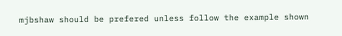mjbshaw should be prefered unless follow the example shown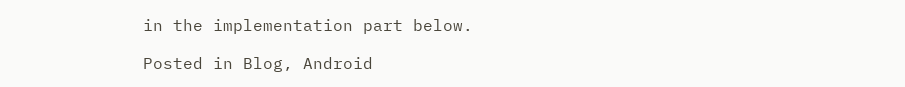in the implementation part below.

Posted in Blog, Android